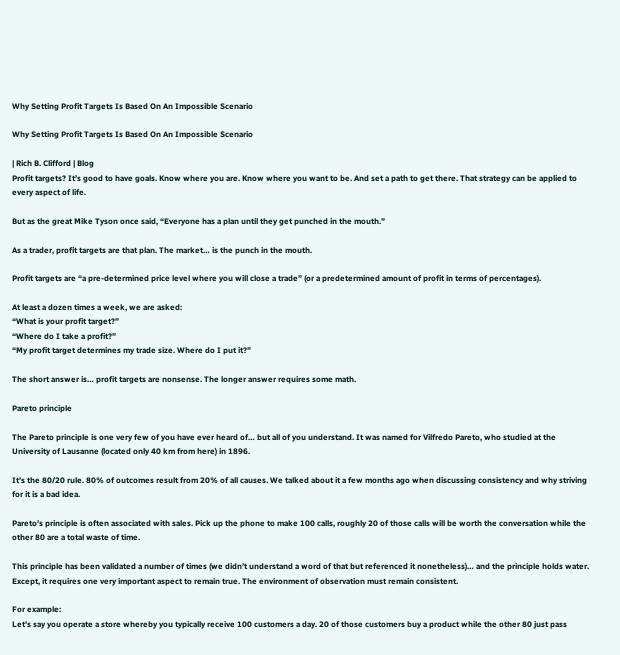Why Setting Profit Targets Is Based On An Impossible Scenario

Why Setting Profit Targets Is Based On An Impossible Scenario

| Rich B. Clifford | Blog
Profit targets? It’s good to have goals. Know where you are. Know where you want to be. And set a path to get there. That strategy can be applied to every aspect of life.

But as the great Mike Tyson once said, “Everyone has a plan until they get punched in the mouth.”

As a trader, profit targets are that plan. The market… is the punch in the mouth.

Profit targets are “a pre-determined price level where you will close a trade” (or a predetermined amount of profit in terms of percentages).

At least a dozen times a week, we are asked:
“What is your profit target?”
“Where do I take a profit?”
“My profit target determines my trade size. Where do I put it?”

The short answer is… profit targets are nonsense. The longer answer requires some math.

Pareto principle

The Pareto principle is one very few of you have ever heard of… but all of you understand. It was named for Vilfredo Pareto, who studied at the University of Lausanne (located only 40 km from here) in 1896.

It’s the 80/20 rule. 80% of outcomes result from 20% of all causes. We talked about it a few months ago when discussing consistency and why striving for it is a bad idea.

Pareto’s principle is often associated with sales. Pick up the phone to make 100 calls, roughly 20 of those calls will be worth the conversation while the other 80 are a total waste of time.

This principle has been validated a number of times (we didn’t understand a word of that but referenced it nonetheless)… and the principle holds water. Except, it requires one very important aspect to remain true. The environment of observation must remain consistent.

For example:
Let’s say you operate a store whereby you typically receive 100 customers a day. 20 of those customers buy a product while the other 80 just pass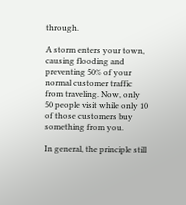through.

A storm enters your town, causing flooding and preventing 50% of your normal customer traffic from traveling. Now, only 50 people visit while only 10 of those customers buy something from you.

In general, the principle still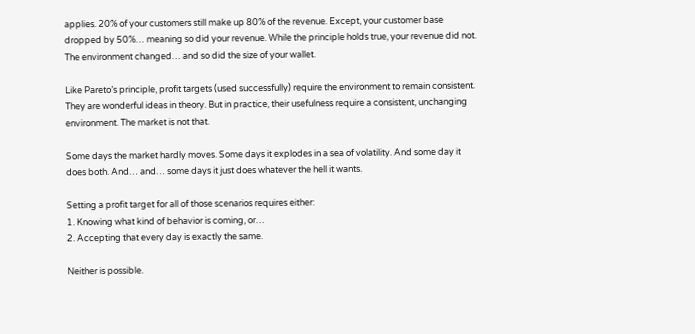applies. 20% of your customers still make up 80% of the revenue. Except, your customer base dropped by 50%… meaning so did your revenue. While the principle holds true, your revenue did not. The environment changed… and so did the size of your wallet.

Like Pareto’s principle, profit targets (used successfully) require the environment to remain consistent. They are wonderful ideas in theory. But in practice, their usefulness require a consistent, unchanging environment. The market is not that.

Some days the market hardly moves. Some days it explodes in a sea of volatility. And some day it does both. And… and… some days it just does whatever the hell it wants.

Setting a profit target for all of those scenarios requires either:
1. Knowing what kind of behavior is coming, or…
2. Accepting that every day is exactly the same.

Neither is possible.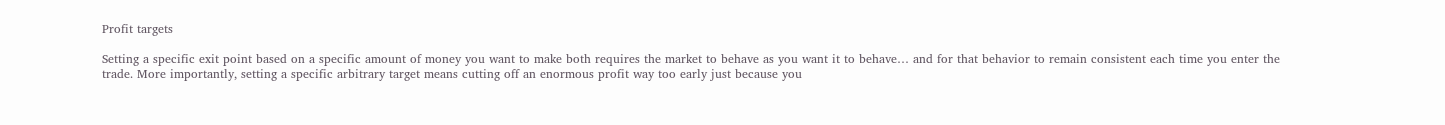Profit targets

Setting a specific exit point based on a specific amount of money you want to make both requires the market to behave as you want it to behave… and for that behavior to remain consistent each time you enter the trade. More importantly, setting a specific arbitrary target means cutting off an enormous profit way too early just because you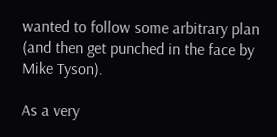wanted to follow some arbitrary plan (and then get punched in the face by Mike Tyson).

As a very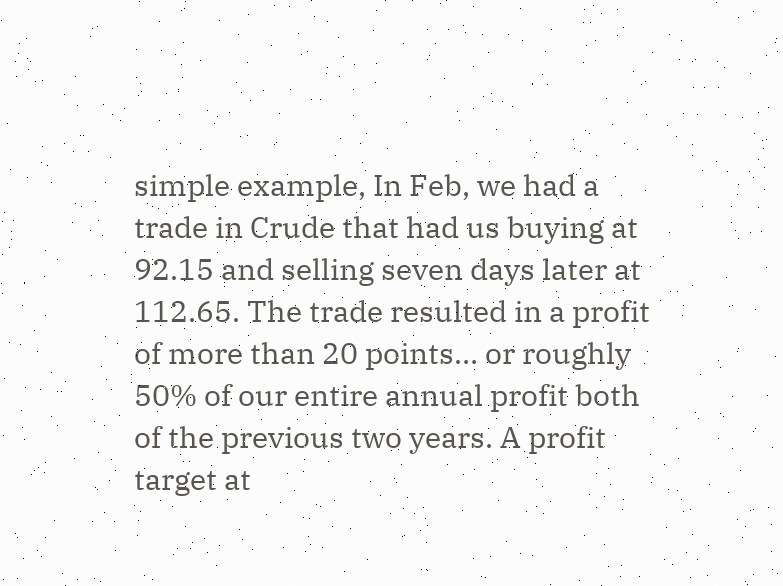simple example, In Feb, we had a trade in Crude that had us buying at 92.15 and selling seven days later at 112.65. The trade resulted in a profit of more than 20 points… or roughly 50% of our entire annual profit both of the previous two years. A profit target at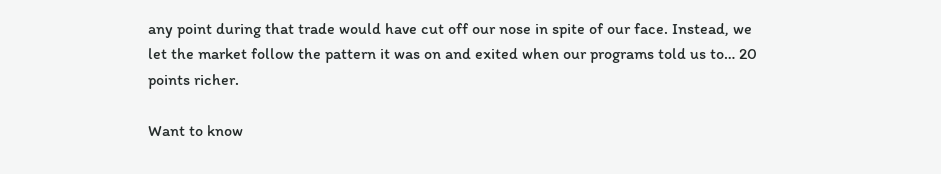any point during that trade would have cut off our nose in spite of our face. Instead, we let the market follow the pattern it was on and exited when our programs told us to… 20 points richer.

Want to know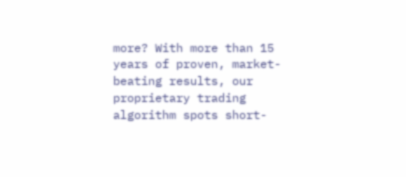more? With more than 15 years of proven, market-beating results, our proprietary trading algorithm spots short-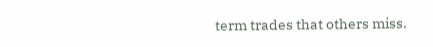term trades that others miss.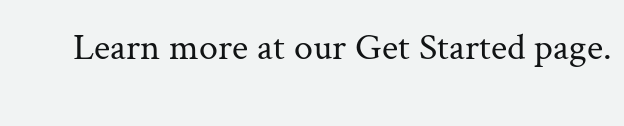Learn more at our Get Started page.